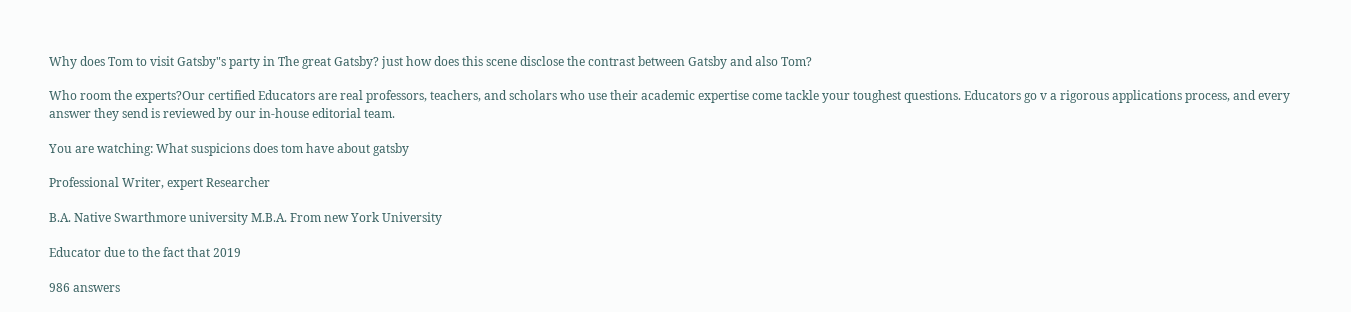Why does Tom to visit Gatsby"s party in The great Gatsby? just how does this scene disclose the contrast between Gatsby and also Tom?

Who room the experts?Our certified Educators are real professors, teachers, and scholars who use their academic expertise come tackle your toughest questions. Educators go v a rigorous applications process, and every answer they send is reviewed by our in-house editorial team.

You are watching: What suspicions does tom have about gatsby

Professional Writer, expert Researcher

B.A. Native Swarthmore university M.B.A. From new York University

Educator due to the fact that 2019

986 answers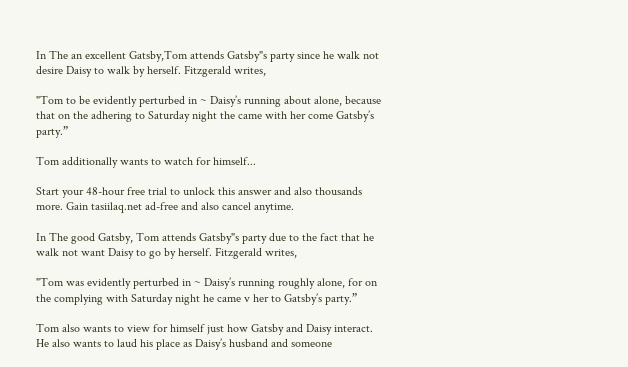In The an excellent Gatsby,Tom attends Gatsby"s party since he walk not desire Daisy to walk by herself. Fitzgerald writes,

"Tom to be evidently perturbed in ~ Daisy’s running about alone, because that on the adhering to Saturday night the came with her come Gatsby’s party.”

Tom additionally wants to watch for himself...

Start your 48-hour free trial to unlock this answer and also thousands more. Gain tasiilaq.net ad-free and also cancel anytime.

In The good Gatsby, Tom attends Gatsby"s party due to the fact that he walk not want Daisy to go by herself. Fitzgerald writes,

"Tom was evidently perturbed in ~ Daisy’s running roughly alone, for on the complying with Saturday night he came v her to Gatsby’s party.”

Tom also wants to view for himself just how Gatsby and Daisy interact. He also wants to laud his place as Daisy’s husband and someone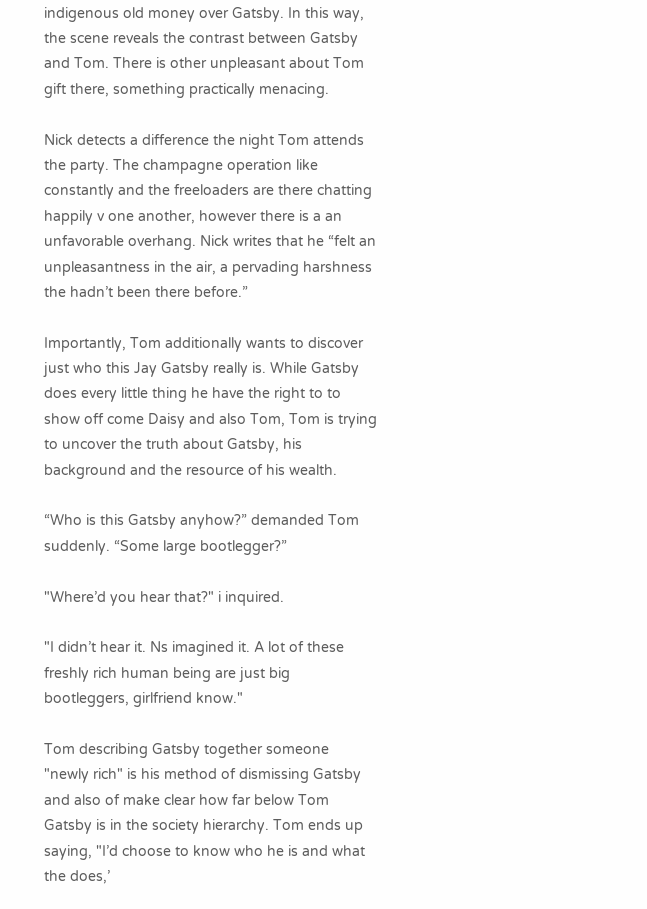indigenous old money over Gatsby. In this way, the scene reveals the contrast between Gatsby and Tom. There is other unpleasant about Tom gift there, something practically menacing.

Nick detects a difference the night Tom attends the party. The champagne operation like constantly and the freeloaders are there chatting happily v one another, however there is a an unfavorable overhang. Nick writes that he “felt an unpleasantness in the air, a pervading harshness the hadn’t been there before.”

Importantly, Tom additionally wants to discover just who this Jay Gatsby really is. While Gatsby does every little thing he have the right to to show off come Daisy and also Tom, Tom is trying to uncover the truth about Gatsby, his background and the resource of his wealth.

“Who is this Gatsby anyhow?” demanded Tom suddenly. “Some large bootlegger?”

"Where’d you hear that?" i inquired.

"I didn’t hear it. Ns imagined it. A lot of these freshly rich human being are just big bootleggers, girlfriend know."

Tom describing Gatsby together someone "newly rich" is his method of dismissing Gatsby and also of make clear how far below Tom Gatsby is in the society hierarchy. Tom ends up saying, "I’d choose to know who he is and what the does,’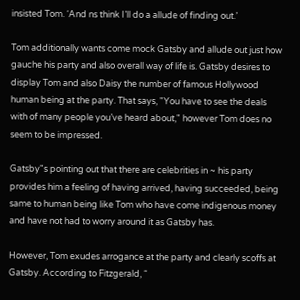insisted Tom. ‘And ns think I’ll do a allude of finding out.’

Tom additionally wants come mock Gatsby and allude out just how gauche his party and also overall way of life is. Gatsby desires to display Tom and also Daisy the number of famous Hollywood human being at the party. That says, "You have to see the deals with of many people you’ve heard about," however Tom does no seem to be impressed.

Gatsby"s pointing out that there are celebrities in ~ his party provides him a feeling of having arrived, having succeeded, being same to human being like Tom who have come indigenous money and have not had to worry around it as Gatsby has.

However, Tom exudes arrogance at the party and clearly scoffs at Gatsby. According to Fitzgerald, “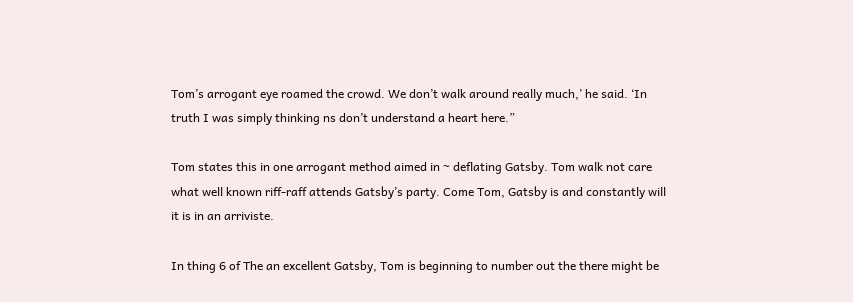Tom’s arrogant eye roamed the crowd. We don’t walk around really much,’ he said. ‘In truth I was simply thinking ns don’t understand a heart here.”

Tom states this in one arrogant method aimed in ~ deflating Gatsby. Tom walk not care what well known riff-raff attends Gatsby’s party. Come Tom, Gatsby is and constantly will it is in an arriviste.

In thing 6 of The an excellent Gatsby, Tom is beginning to number out the there might be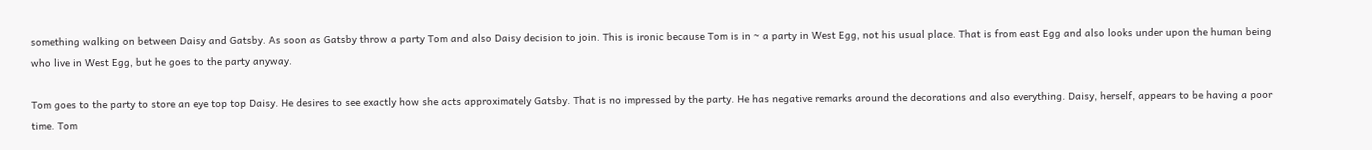something walking on between Daisy and Gatsby. As soon as Gatsby throw a party Tom and also Daisy decision to join. This is ironic because Tom is in ~ a party in West Egg, not his usual place. That is from east Egg and also looks under upon the human being who live in West Egg, but he goes to the party anyway.

Tom goes to the party to store an eye top top Daisy. He desires to see exactly how she acts approximately Gatsby. That is no impressed by the party. He has negative remarks around the decorations and also everything. Daisy, herself, appears to be having a poor time. Tom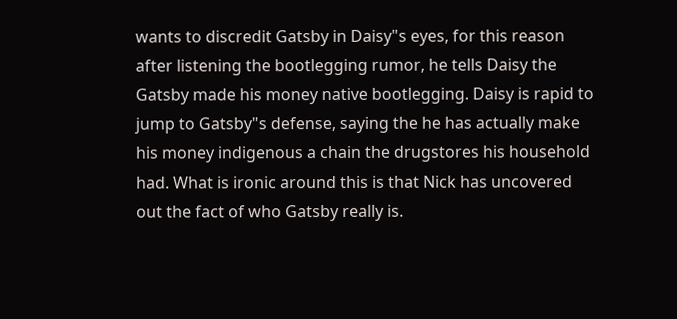wants to discredit Gatsby in Daisy"s eyes, for this reason after listening the bootlegging rumor, he tells Daisy the Gatsby made his money native bootlegging. Daisy is rapid to jump to Gatsby"s defense, saying the he has actually make his money indigenous a chain the drugstores his household had. What is ironic around this is that Nick has uncovered out the fact of who Gatsby really is.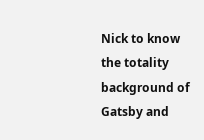Nick to know the totality background of Gatsby and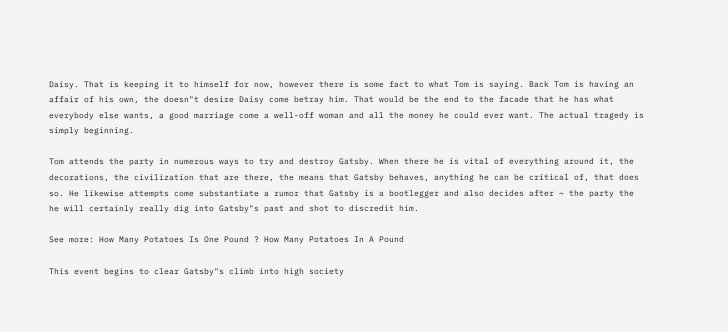Daisy. That is keeping it to himself for now, however there is some fact to what Tom is saying. Back Tom is having an affair of his own, the doesn"t desire Daisy come betray him. That would be the end to the facade that he has what everybody else wants, a good marriage come a well-off woman and all the money he could ever want. The actual tragedy is simply beginning.

Tom attends the party in numerous ways to try and destroy Gatsby. When there he is vital of everything around it, the decorations, the civilization that are there, the means that Gatsby behaves, anything he can be critical of, that does so. He likewise attempts come substantiate a rumor that Gatsby is a bootlegger and also decides after ~ the party the he will certainly really dig into Gatsby"s past and shot to discredit him.

See more: How Many Potatoes Is One Pound ? How Many Potatoes In A Pound

This event begins to clear Gatsby"s climb into high society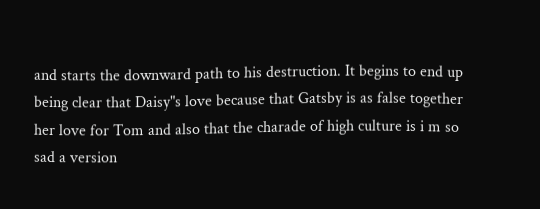and starts the downward path to his destruction. It begins to end up being clear that Daisy"s love because that Gatsby is as false together her love for Tom and also that the charade of high culture is i m so sad a version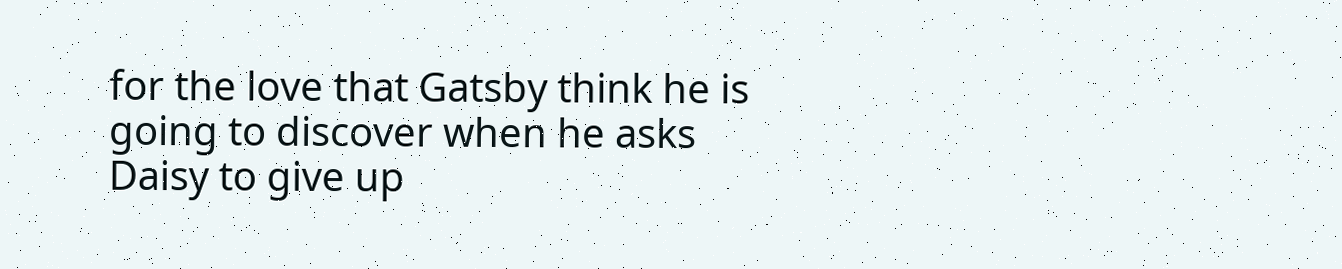for the love that Gatsby think he is going to discover when he asks Daisy to give up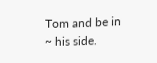Tom and be in ~ his side.